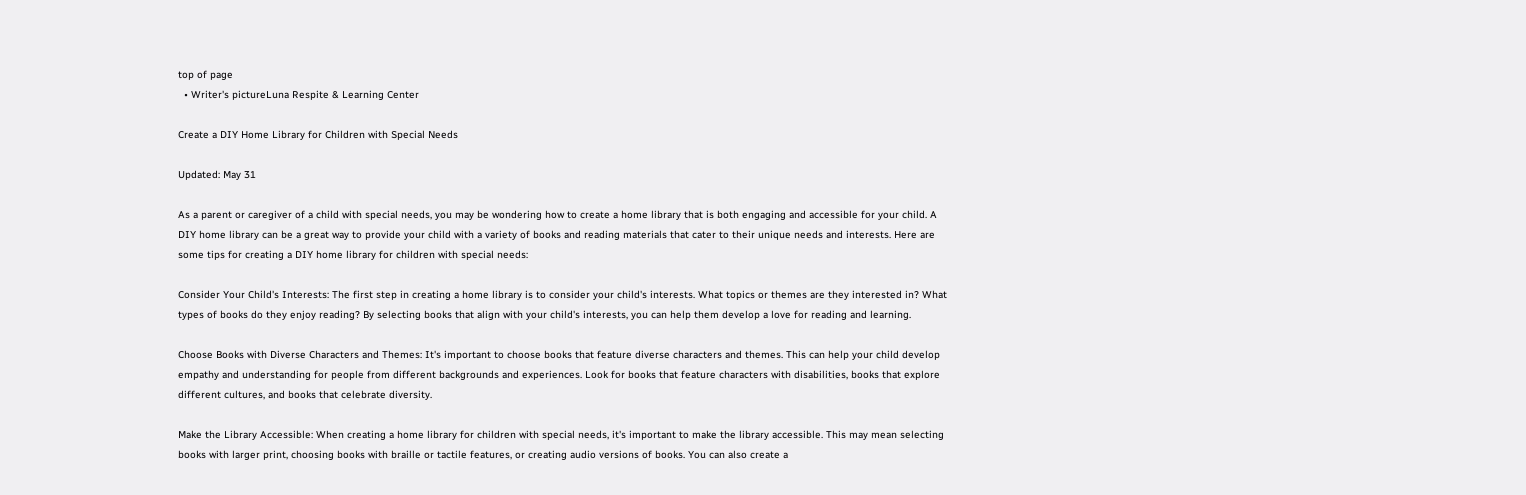top of page
  • Writer's pictureLuna Respite & Learning Center

Create a DIY Home Library for Children with Special Needs

Updated: May 31

As a parent or caregiver of a child with special needs, you may be wondering how to create a home library that is both engaging and accessible for your child. A DIY home library can be a great way to provide your child with a variety of books and reading materials that cater to their unique needs and interests. Here are some tips for creating a DIY home library for children with special needs:

Consider Your Child's Interests: The first step in creating a home library is to consider your child's interests. What topics or themes are they interested in? What types of books do they enjoy reading? By selecting books that align with your child's interests, you can help them develop a love for reading and learning.

Choose Books with Diverse Characters and Themes: It's important to choose books that feature diverse characters and themes. This can help your child develop empathy and understanding for people from different backgrounds and experiences. Look for books that feature characters with disabilities, books that explore different cultures, and books that celebrate diversity.

Make the Library Accessible: When creating a home library for children with special needs, it's important to make the library accessible. This may mean selecting books with larger print, choosing books with braille or tactile features, or creating audio versions of books. You can also create a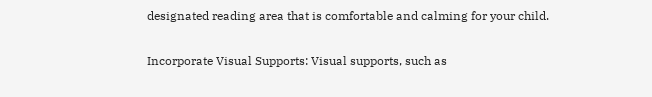designated reading area that is comfortable and calming for your child.

Incorporate Visual Supports: Visual supports, such as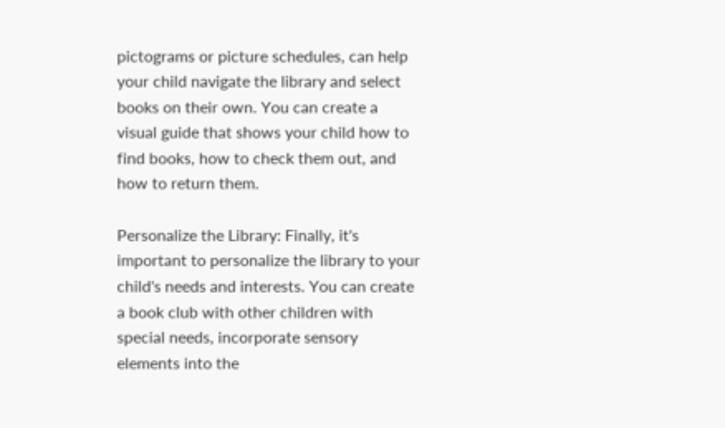pictograms or picture schedules, can help your child navigate the library and select books on their own. You can create a visual guide that shows your child how to find books, how to check them out, and how to return them.

Personalize the Library: Finally, it's important to personalize the library to your child's needs and interests. You can create a book club with other children with special needs, incorporate sensory elements into the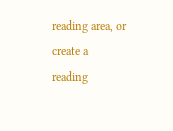reading area, or create a reading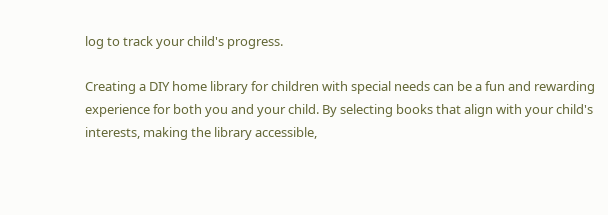log to track your child's progress.

Creating a DIY home library for children with special needs can be a fun and rewarding experience for both you and your child. By selecting books that align with your child's interests, making the library accessible,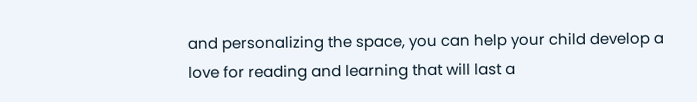and personalizing the space, you can help your child develop a love for reading and learning that will last a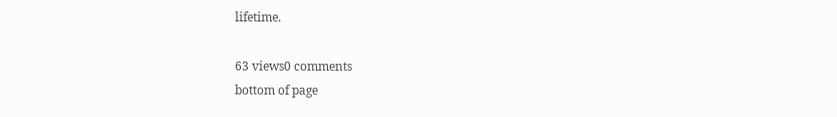lifetime.

63 views0 comments
bottom of page